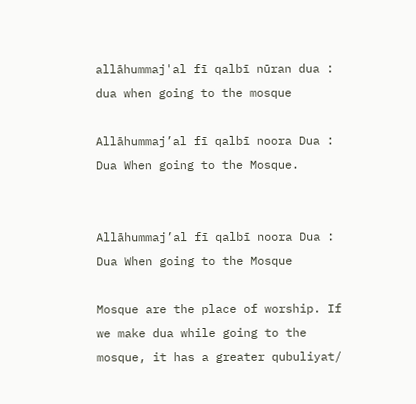allāhummaj'al fī qalbī nūran dua : dua when going to the mosque

Allāhummaj’al fī qalbī noora Dua : Dua When going to the Mosque.


Allāhummaj’al fī qalbī noora Dua : Dua When going to the Mosque

Mosque are the place of worship. If we make dua while going to the mosque, it has a greater qubuliyat/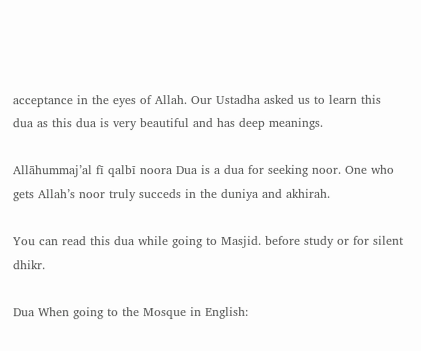acceptance in the eyes of Allah. Our Ustadha asked us to learn this dua as this dua is very beautiful and has deep meanings.

Allāhummaj’al fī qalbī noora Dua is a dua for seeking noor. One who gets Allah’s noor truly succeds in the duniya and akhirah.

You can read this dua while going to Masjid. before study or for silent dhikr.

Dua When going to the Mosque in English: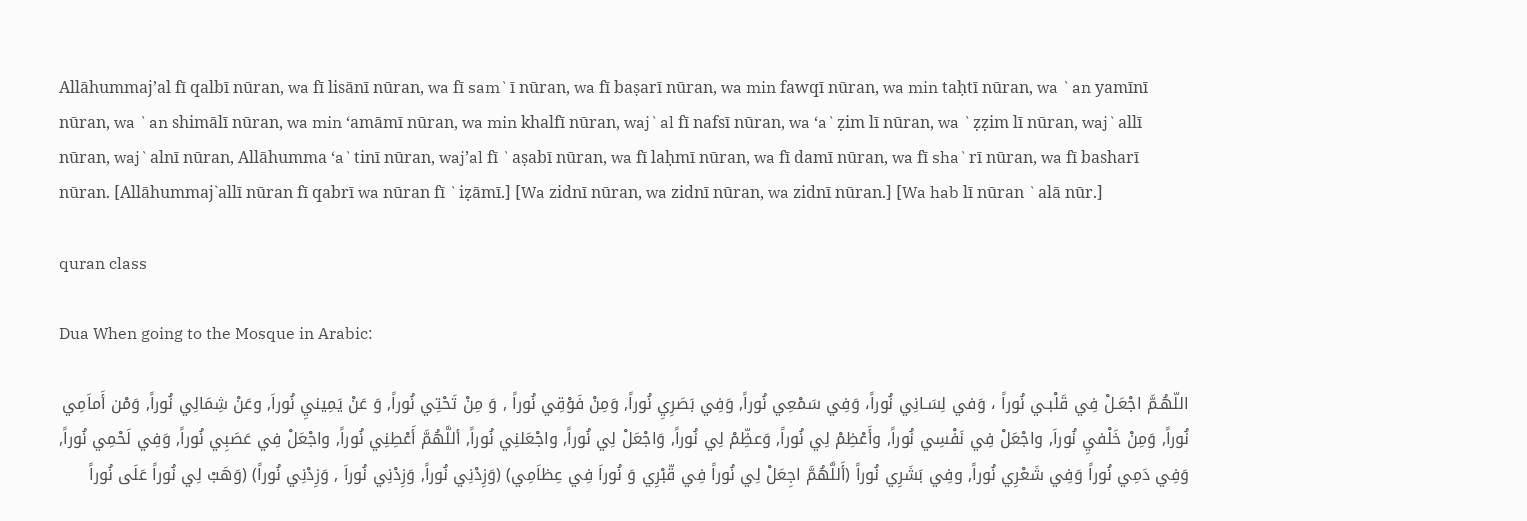Allāhummaj’al fī qalbī nūran, wa fī lisānī nūran, wa fī sam`ī nūran, wa fī baṣarī nūran, wa min fawqī nūran, wa min taḥtī nūran, wa `an yamīnī nūran, wa `an shimālī nūran, wa min ‘amāmī nūran, wa min khalfī nūran, waj`al fī nafsī nūran, wa ‘a`ẓim lī nūran, wa `ẓẓim lī nūran, waj`allī nūran, waj`alnī nūran, Allāhumma ‘a`tinī nūran, waj’al fī `aṣabī nūran, wa fī laḥmī nūran, wa fī damī nūran, wa fī sha`rī nūran, wa fī basharī nūran. [Allāhummaj`allī nūran fī qabrī wa nūran fī `iẓāmī.] [Wa zidnī nūran, wa zidnī nūran, wa zidnī nūran.] [Wa hab lī nūran `alā nūr.]

quran class

Dua When going to the Mosque in Arabic:

اللّهُـمَّ اجْعَـلْ فِي قَلْبـي نُوراً ، وَفي لِسَـانِي نُوراً، وَفِي سَمْعِي نُوراً, وَفِي بَصَرِيِ نُوراً, وَمِنْ فَوْقِي نُوراً , وَ مِنْ تَحْتِي نُوراً, وَ عَنْ يَمِينيِ نُوراَ, وعَنْ شِمَالِي نُوراً, وَمْن أَماَمِي نُوراً, وَمِنْ خَلْفيِ نُوراَ, واجْعَلْ فِي نَفْسِي نُوراً, وأَعْظِمْ لِي نُوراً, وَعظِّمْ لِي نُوراً, وَاجْعَلْ لِي نُوراً, واجْعَلنِي نُوراً, أللَّهُمَّ أَعْطِنِي نُوراً, واجْعَلْ فِي عَصَبِي نُوراً, وَفِي لَحْمِي نُوراً, وَفِي دَمِي نُوراً وَفِي شَعْرِي نُوراً, وفِي بَشَرِي نُوراً (أَللَّهُمَّ اجِعَلْ لِي نُوراً فِي قّبْرِي وَ نُوراَ فِي عِظاَمِي) (وَزِدْنِي نُوراً, وَزِدْنِي نُوراَ , وَزِدْنِي نُوراً) (وَهَبْ لِي نُوراً عَلَى نُوراً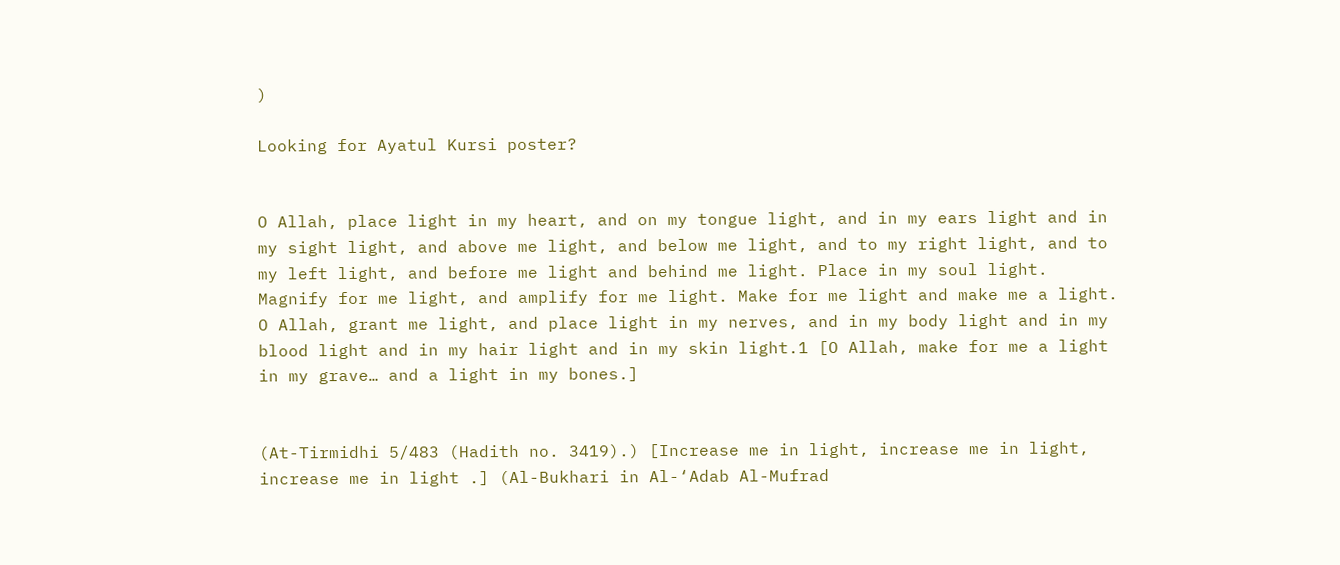)

Looking for Ayatul Kursi poster?


O Allah, place light in my heart, and on my tongue light, and in my ears light and in my sight light, and above me light, and below me light, and to my right light, and to my left light, and before me light and behind me light. Place in my soul light. Magnify for me light, and amplify for me light. Make for me light and make me a light. O Allah, grant me light, and place light in my nerves, and in my body light and in my blood light and in my hair light and in my skin light.1 [O Allah, make for me a light in my grave… and a light in my bones.]


(At-Tirmidhi 5/483 (Hadith no. 3419).) [Increase me in light, increase me in light, increase me in light .] (Al-Bukhari in Al-‘Adab Al-Mufrad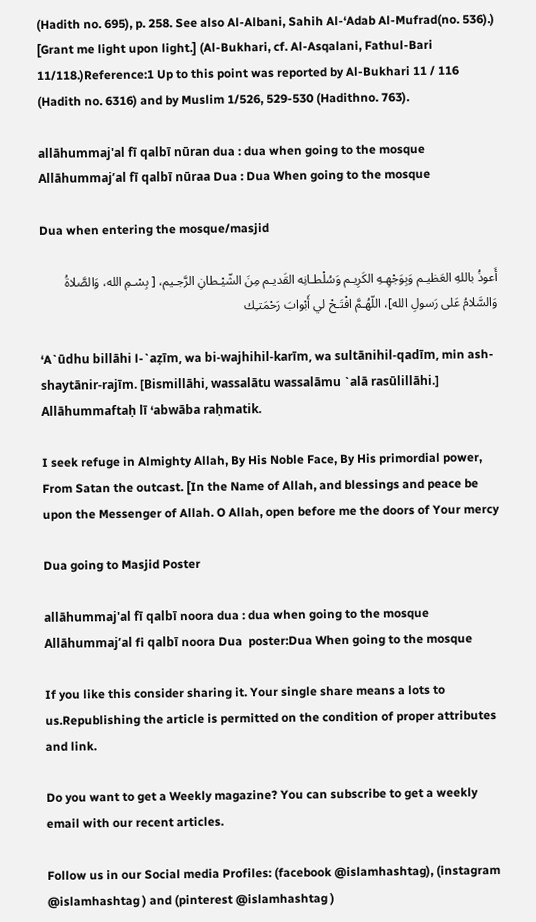(Hadith no. 695), p. 258. See also Al-Albani, Sahih Al-‘Adab Al-Mufrad(no. 536).) [Grant me light upon light.] (Al-Bukhari, cf. Al-Asqalani, Fathul-Bari 11/118.)Reference:1 Up to this point was reported by Al-Bukhari 11 / 116 (Hadith no. 6316) and by Muslim 1/526, 529-530 (Hadithno. 763).

allāhummaj'al fī qalbī nūran dua : dua when going to the mosque
Allāhummaj’al fī qalbī nūraa Dua : Dua When going to the mosque

Dua when entering the mosque/masjid

أَعوذُ باللهِ العَظيـم وَبِوَجْهِـهِ الكَرِيـم وَسُلْطـانِه القَديـم مِنَ الشّيْـطانِ الرَّجـيم، [ بِسْـمِ الله، وَالصَّلاةُ وَالسَّلامُ عَلى رَسولِ الله]، اللّهُـمَّ افْتَـحْ لي أَبْوابَ رَحْمَتـِك

‘A`ūdhu billāhi l-`aẓīm, wa bi-wajhihil-karīm, wa sultānihil-qadīm, min ash-shaytānir-rajīm. [Bismillāhi, wassalātu wassalāmu `alā rasūlillāhi.] Allāhummaftaḥ lī ‘abwāba raḥmatik.

I seek refuge in Almighty Allah, By His Noble Face, By His primordial power, From Satan the outcast. [In the Name of Allah, and blessings and peace be upon the Messenger of Allah. O Allah, open before me the doors of Your mercy

Dua going to Masjid Poster

allāhummaj'al fī qalbī noora dua : dua when going to the mosque
Allāhummaj’al fi qalbī noora Dua  poster:Dua When going to the mosque

If you like this consider sharing it. Your single share means a lots to us.Republishing the article is permitted on the condition of proper attributes and link.

Do you want to get a Weekly magazine? You can subscribe to get a weekly email with our recent articles.

Follow us in our Social media Profiles: (facebook @islamhashtag), (instagram @islamhashtag ) and (pinterest @islamhashtag )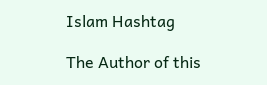Islam Hashtag

The Author of this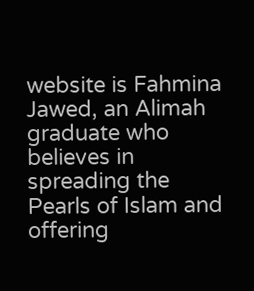website is Fahmina Jawed, an Alimah graduate who believes in spreading the Pearls of Islam and offering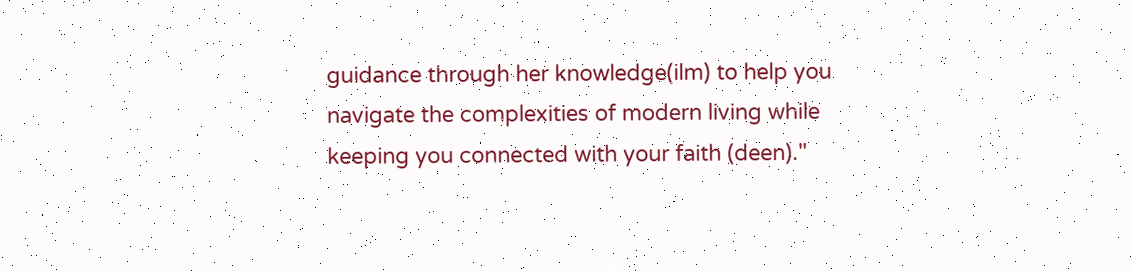guidance through her knowledge(ilm) to help you navigate the complexities of modern living while keeping you connected with your faith (deen)."